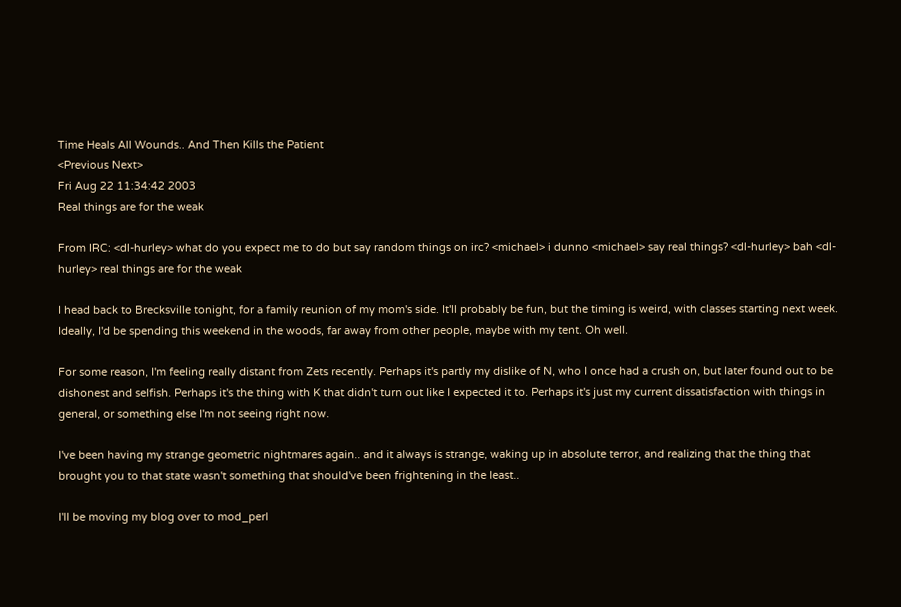Time Heals All Wounds.. And Then Kills the Patient
<Previous Next>
Fri Aug 22 11:34:42 2003
Real things are for the weak

From IRC: <dl-hurley> what do you expect me to do but say random things on irc? <michael> i dunno <michael> say real things? <dl-hurley> bah <dl-hurley> real things are for the weak

I head back to Brecksville tonight, for a family reunion of my mom's side. It'll probably be fun, but the timing is weird, with classes starting next week. Ideally, I'd be spending this weekend in the woods, far away from other people, maybe with my tent. Oh well.

For some reason, I'm feeling really distant from Zets recently. Perhaps it's partly my dislike of N, who I once had a crush on, but later found out to be dishonest and selfish. Perhaps it's the thing with K that didn't turn out like I expected it to. Perhaps it's just my current dissatisfaction with things in general, or something else I'm not seeing right now.

I've been having my strange geometric nightmares again.. and it always is strange, waking up in absolute terror, and realizing that the thing that brought you to that state wasn't something that should've been frightening in the least..

I'll be moving my blog over to mod_perl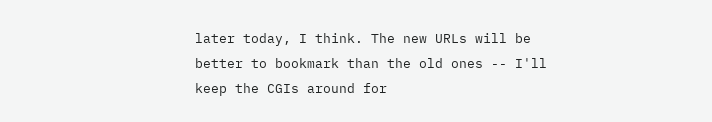later today, I think. The new URLs will be better to bookmark than the old ones -- I'll keep the CGIs around for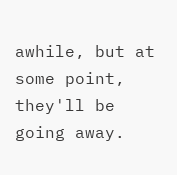awhile, but at some point, they'll be going away.